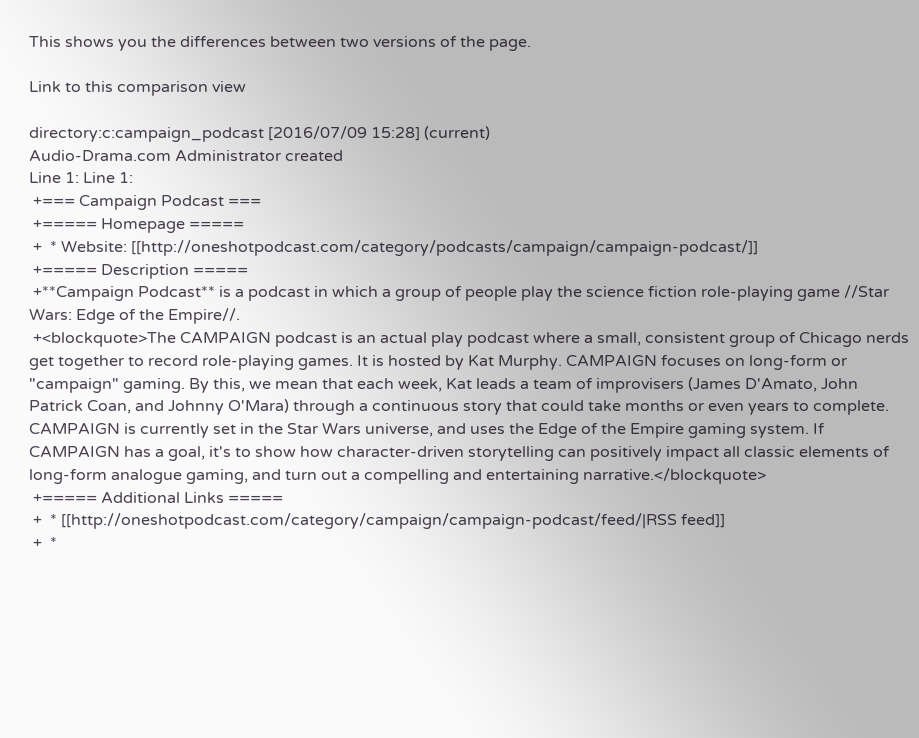This shows you the differences between two versions of the page.

Link to this comparison view

directory:c:campaign_podcast [2016/07/09 15:28] (current)
Audio-Drama.com Administrator created
Line 1: Line 1:
 +=== Campaign Podcast ===
 +===== Homepage =====
 +  * Website: [[http://oneshotpodcast.com/category/podcasts/campaign/campaign-podcast/]]
 +===== Description =====
 +**Campaign Podcast** is a podcast in which a group of people play the science fiction role-playing game //Star Wars: Edge of the Empire//.
 +<blockquote>The CAMPAIGN podcast is an actual play podcast where a small, consistent group of Chicago nerds get together to record role-playing games. It is hosted by Kat Murphy. CAMPAIGN focuses on long-form or "campaign" gaming. By this, we mean that each week, Kat leads a team of improvisers (James D'Amato, John Patrick Coan, and Johnny O'Mara) through a continuous story that could take months or even years to complete. CAMPAIGN is currently set in the Star Wars universe, and uses the Edge of the Empire gaming system. If CAMPAIGN has a goal, it's to show how character-driven storytelling can positively impact all classic elements of long-form analogue gaming, and turn out a compelling and entertaining narrative.</blockquote>
 +===== Additional Links =====
 +  * [[http://oneshotpodcast.com/category/campaign/campaign-podcast/feed/|RSS feed]]
 +  *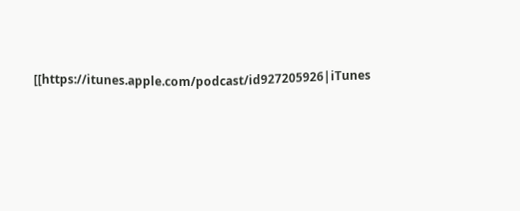[[https://itunes.apple.com/podcast/id927205926|iTunes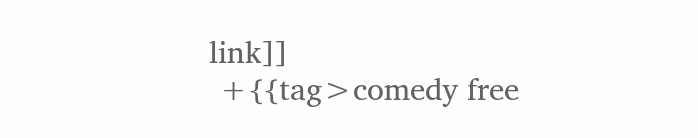link]]
 +{{tag>comedy free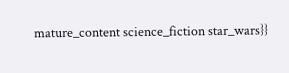mature_content science_fiction star_wars}}